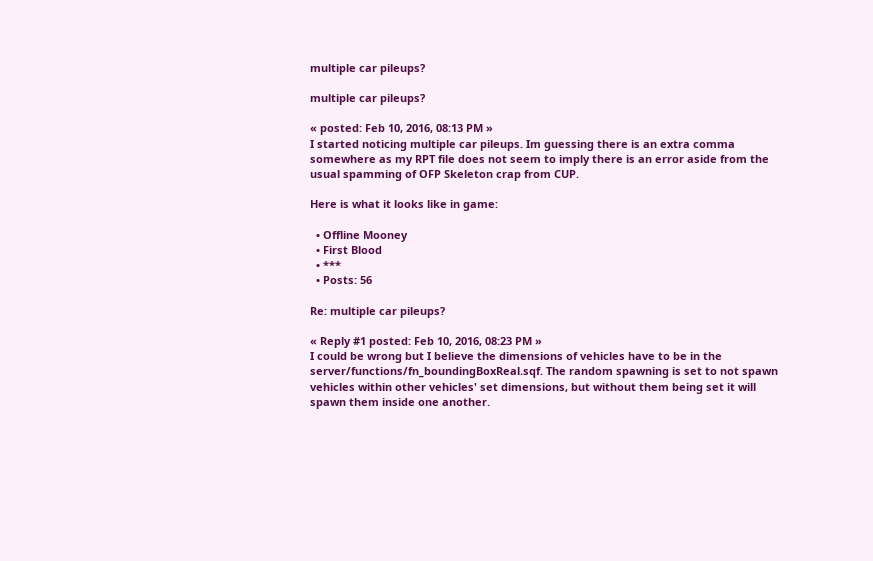multiple car pileups?

multiple car pileups?

« posted: Feb 10, 2016, 08:13 PM »
I started noticing multiple car pileups. Im guessing there is an extra comma somewhere as my RPT file does not seem to imply there is an error aside from the usual spamming of OFP Skeleton crap from CUP.

Here is what it looks like in game:

  • Offline Mooney
  • First Blood
  • ***
  • Posts: 56

Re: multiple car pileups?

« Reply #1 posted: Feb 10, 2016, 08:23 PM »
I could be wrong but I believe the dimensions of vehicles have to be in the server/functions/fn_boundingBoxReal.sqf. The random spawning is set to not spawn vehicles within other vehicles' set dimensions, but without them being set it will spawn them inside one another.